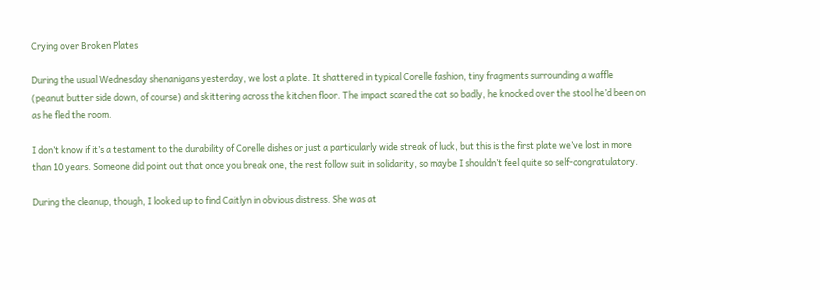Crying over Broken Plates

During the usual Wednesday shenanigans yesterday, we lost a plate. It shattered in typical Corelle fashion, tiny fragments surrounding a waffle (peanut butter side down, of course) and skittering across the kitchen floor. The impact scared the cat so badly, he knocked over the stool he’d been on as he fled the room.

I don’t know if it’s a testament to the durability of Corelle dishes or just a particularly wide streak of luck, but this is the first plate we’ve lost in more than 10 years. Someone did point out that once you break one, the rest follow suit in solidarity, so maybe I shouldn’t feel quite so self-congratulatory.

During the cleanup, though, I looked up to find Caitlyn in obvious distress. She was at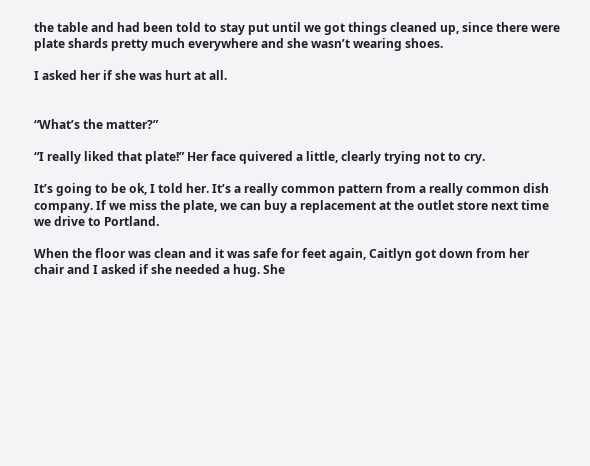the table and had been told to stay put until we got things cleaned up, since there were plate shards pretty much everywhere and she wasn’t wearing shoes.

I asked her if she was hurt at all.


“What’s the matter?”

“I really liked that plate!” Her face quivered a little, clearly trying not to cry.

It’s going to be ok, I told her. It’s a really common pattern from a really common dish company. If we miss the plate, we can buy a replacement at the outlet store next time we drive to Portland.

When the floor was clean and it was safe for feet again, Caitlyn got down from her chair and I asked if she needed a hug. She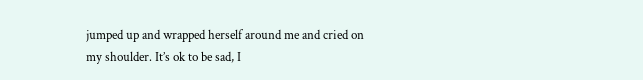jumped up and wrapped herself around me and cried on my shoulder. It’s ok to be sad, I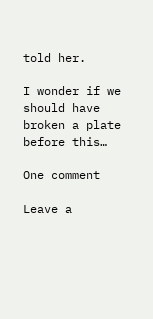told her.

I wonder if we should have broken a plate before this…

One comment

Leave a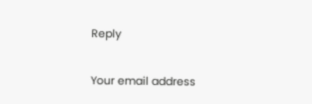Reply

Your email address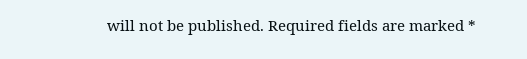will not be published. Required fields are marked *